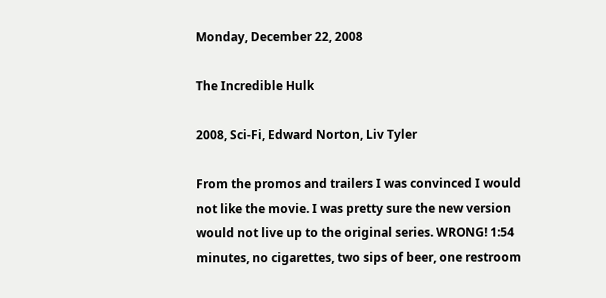Monday, December 22, 2008

The Incredible Hulk

2008, Sci-Fi, Edward Norton, Liv Tyler

From the promos and trailers I was convinced I would not like the movie. I was pretty sure the new version would not live up to the original series. WRONG! 1:54 minutes, no cigarettes, two sips of beer, one restroom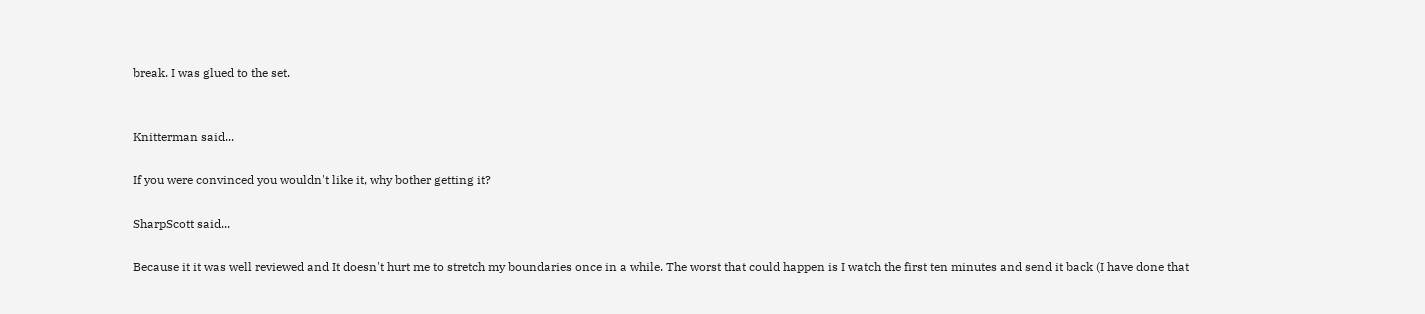break. I was glued to the set.


Knitterman said...

If you were convinced you wouldn't like it, why bother getting it?

SharpScott said...

Because it it was well reviewed and It doesn't hurt me to stretch my boundaries once in a while. The worst that could happen is I watch the first ten minutes and send it back (I have done that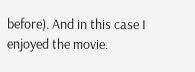before). And in this case I enjoyed the movie.